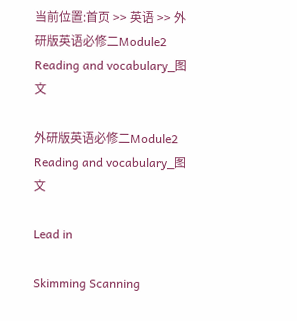当前位置:首页 >> 英语 >> 外研版英语必修二Module2 Reading and vocabulary_图文

外研版英语必修二Module2 Reading and vocabulary_图文

Lead in

Skimming Scanning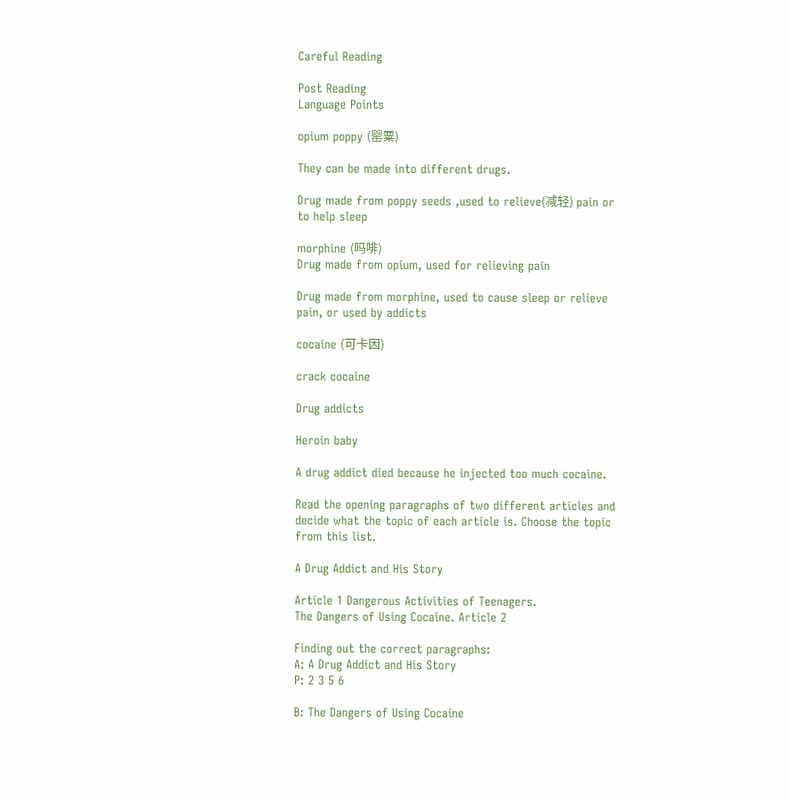Careful Reading

Post Reading
Language Points

opium poppy (罂粟)

They can be made into different drugs.

Drug made from poppy seeds ,used to relieve(减轻) pain or to help sleep

morphine (吗啡)
Drug made from opium, used for relieving pain

Drug made from morphine, used to cause sleep or relieve pain, or used by addicts

cocaine (可卡因)

crack cocaine

Drug addicts

Heroin baby

A drug addict died because he injected too much cocaine.

Read the opening paragraphs of two different articles and decide what the topic of each article is. Choose the topic from this list.

A Drug Addict and His Story

Article 1 Dangerous Activities of Teenagers.
The Dangers of Using Cocaine. Article 2

Finding out the correct paragraphs:
A: A Drug Addict and His Story
P: 2 3 5 6

B: The Dangers of Using Cocaine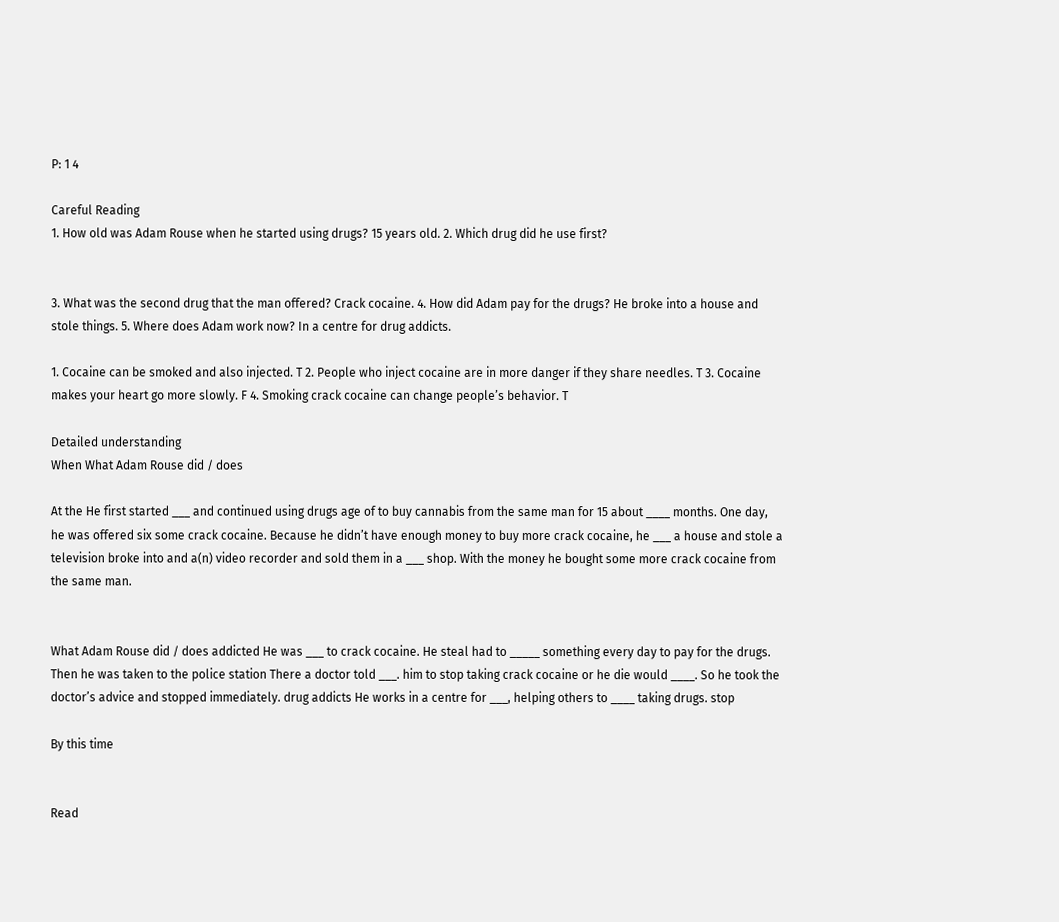P: 1 4

Careful Reading
1. How old was Adam Rouse when he started using drugs? 15 years old. 2. Which drug did he use first?


3. What was the second drug that the man offered? Crack cocaine. 4. How did Adam pay for the drugs? He broke into a house and stole things. 5. Where does Adam work now? In a centre for drug addicts.

1. Cocaine can be smoked and also injected. T 2. People who inject cocaine are in more danger if they share needles. T 3. Cocaine makes your heart go more slowly. F 4. Smoking crack cocaine can change people’s behavior. T

Detailed understanding
When What Adam Rouse did / does

At the He first started ___ and continued using drugs age of to buy cannabis from the same man for 15 about ____ months. One day, he was offered six some crack cocaine. Because he didn’t have enough money to buy more crack cocaine, he ___ a house and stole a television broke into and a(n) video recorder and sold them in a ___ shop. With the money he bought some more crack cocaine from the same man.


What Adam Rouse did / does addicted He was ___ to crack cocaine. He steal had to _____ something every day to pay for the drugs. Then he was taken to the police station There a doctor told ___. him to stop taking crack cocaine or he die would ____. So he took the doctor’s advice and stopped immediately. drug addicts He works in a centre for ___, helping others to ____ taking drugs. stop

By this time


Read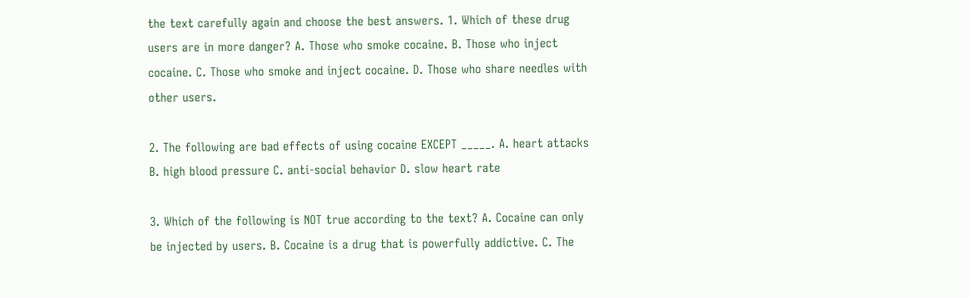the text carefully again and choose the best answers. 1. Which of these drug users are in more danger? A. Those who smoke cocaine. B. Those who inject cocaine. C. Those who smoke and inject cocaine. D. Those who share needles with other users.

2. The following are bad effects of using cocaine EXCEPT _____. A. heart attacks B. high blood pressure C. anti-social behavior D. slow heart rate

3. Which of the following is NOT true according to the text? A. Cocaine can only be injected by users. B. Cocaine is a drug that is powerfully addictive. C. The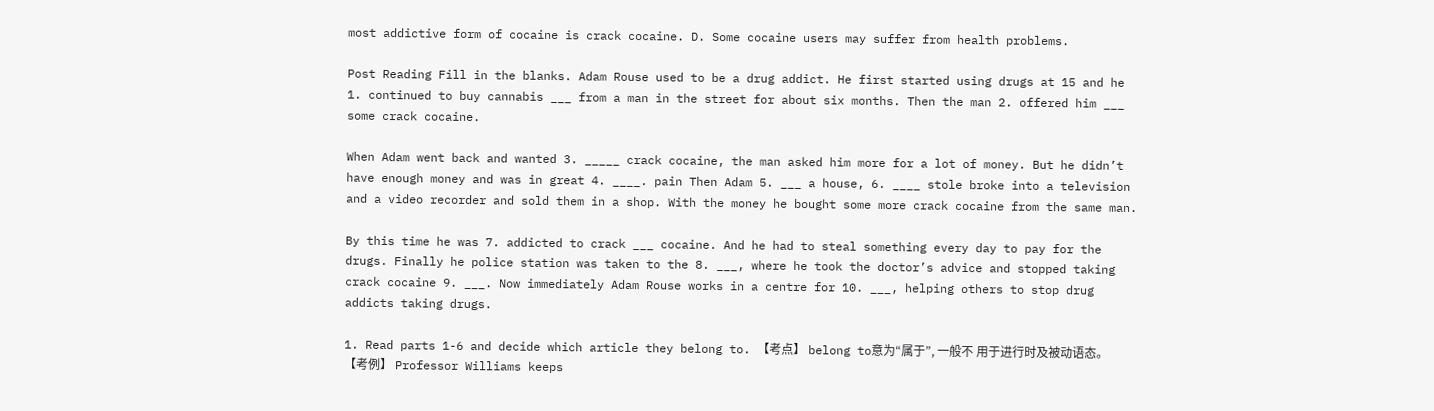most addictive form of cocaine is crack cocaine. D. Some cocaine users may suffer from health problems.

Post Reading Fill in the blanks. Adam Rouse used to be a drug addict. He first started using drugs at 15 and he 1. continued to buy cannabis ___ from a man in the street for about six months. Then the man 2. offered him ___ some crack cocaine.

When Adam went back and wanted 3. _____ crack cocaine, the man asked him more for a lot of money. But he didn’t have enough money and was in great 4. ____. pain Then Adam 5. ___ a house, 6. ____ stole broke into a television and a video recorder and sold them in a shop. With the money he bought some more crack cocaine from the same man.

By this time he was 7. addicted to crack ___ cocaine. And he had to steal something every day to pay for the drugs. Finally he police station was taken to the 8. ___, where he took the doctor’s advice and stopped taking crack cocaine 9. ___. Now immediately Adam Rouse works in a centre for 10. ___, helping others to stop drug addicts taking drugs.

1. Read parts 1-6 and decide which article they belong to. 【考点】 belong to意为“属于”, 一般不 用于进行时及被动语态。 【考例】 Professor Williams keeps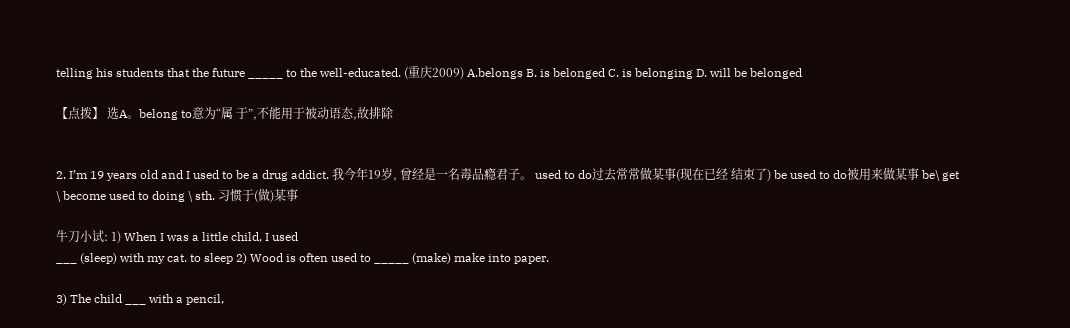telling his students that the future _____ to the well-educated. (重庆2009) A.belongs B. is belonged C. is belonging D. will be belonged

【点拨】 选A。belong to意为“属 于”,不能用于被动语态,故排除


2. I’m 19 years old and I used to be a drug addict. 我今年19岁, 曾经是一名毒品瘾君子。 used to do过去常常做某事(现在已经 结束了) be used to do被用来做某事 be\ get \ become used to doing \ sth. 习惯于(做)某事

牛刀小试: 1) When I was a little child, I used
___ (sleep) with my cat. to sleep 2) Wood is often used to _____ (make) make into paper.

3) The child ___ with a pencil,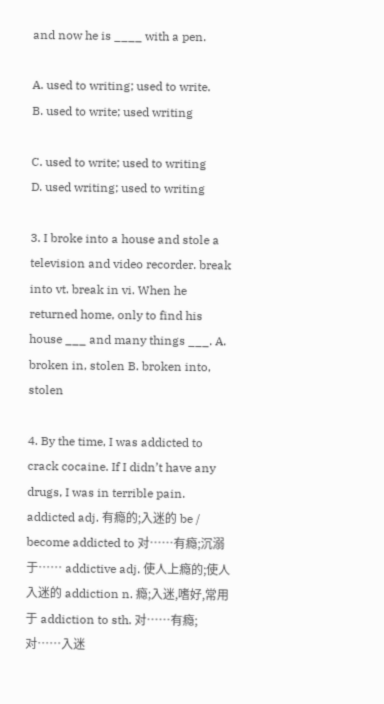and now he is ____ with a pen.

A. used to writing; used to write.
B. used to write; used writing

C. used to write; used to writing
D. used writing; used to writing

3. I broke into a house and stole a television and video recorder. break into vt. break in vi. When he returned home, only to find his house ___ and many things ___. A. broken in, stolen B. broken into, stolen

4. By the time, I was addicted to crack cocaine. If I didn’t have any drugs, I was in terrible pain. addicted adj. 有瘾的;入迷的 be / become addicted to 对……有瘾;沉溺于…… addictive adj. 使人上瘾的;使人入迷的 addiction n. 瘾;入迷,嗜好,常用于 addiction to sth. 对……有瘾;对……入迷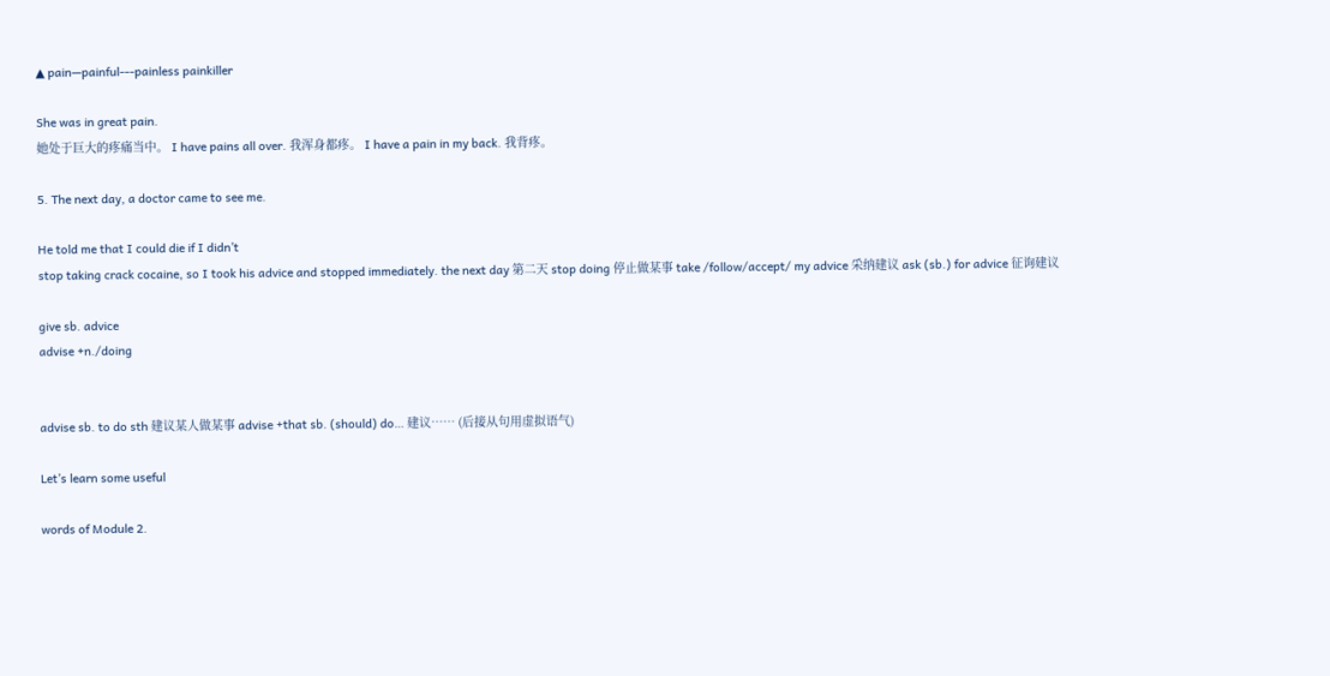▲ pain—painful---painless painkiller

She was in great pain.
她处于巨大的疼痛当中。 I have pains all over. 我浑身都疼。 I have a pain in my back. 我背疼。

5. The next day, a doctor came to see me.

He told me that I could die if I didn’t
stop taking crack cocaine, so I took his advice and stopped immediately. the next day 第二天 stop doing 停止做某事 take /follow/accept/ my advice 采纳建议 ask (sb.) for advice 征询建议

give sb. advice
advise +n./doing


advise sb. to do sth 建议某人做某事 advise +that sb. (should) do… 建议…… (后接从句用虚拟语气)

Let’s learn some useful

words of Module 2.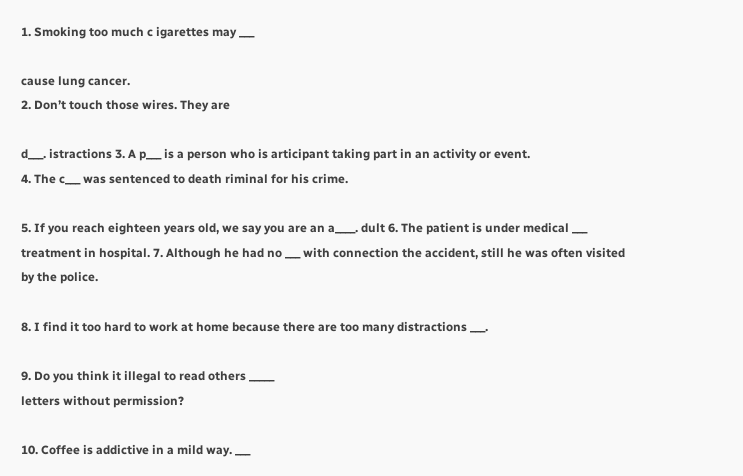1. Smoking too much c igarettes may ___

cause lung cancer.
2. Don’t touch those wires. They are

d___. istractions 3. A p___ is a person who is articipant taking part in an activity or event.
4. The c___ was sentenced to death riminal for his crime.

5. If you reach eighteen years old, we say you are an a____. dult 6. The patient is under medical ___ treatment in hospital. 7. Although he had no ___ with connection the accident, still he was often visited by the police.

8. I find it too hard to work at home because there are too many distractions ___.

9. Do you think it illegal to read others _____
letters without permission?

10. Coffee is addictive in a mild way. ___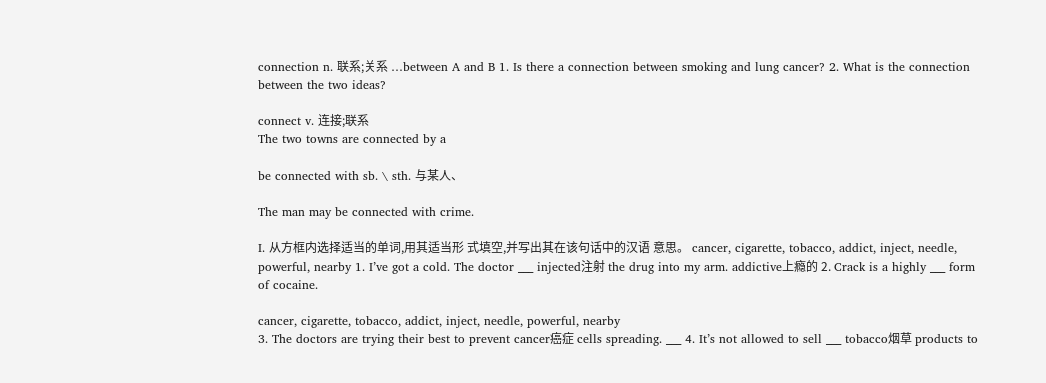connection n. 联系;关系 …between A and B 1. Is there a connection between smoking and lung cancer? 2. What is the connection between the two ideas?

connect v. 连接;联系
The two towns are connected by a

be connected with sb. \ sth. 与某人、

The man may be connected with crime.

I. 从方框内选择适当的单词,用其适当形 式填空,并写出其在该句话中的汉语 意思。 cancer, cigarette, tobacco, addict, inject, needle, powerful, nearby 1. I’ve got a cold. The doctor ___ injected注射 the drug into my arm. addictive上瘾的 2. Crack is a highly ___ form of cocaine.

cancer, cigarette, tobacco, addict, inject, needle, powerful, nearby
3. The doctors are trying their best to prevent cancer癌症 cells spreading. ___ 4. It’s not allowed to sell ___ tobacco烟草 products to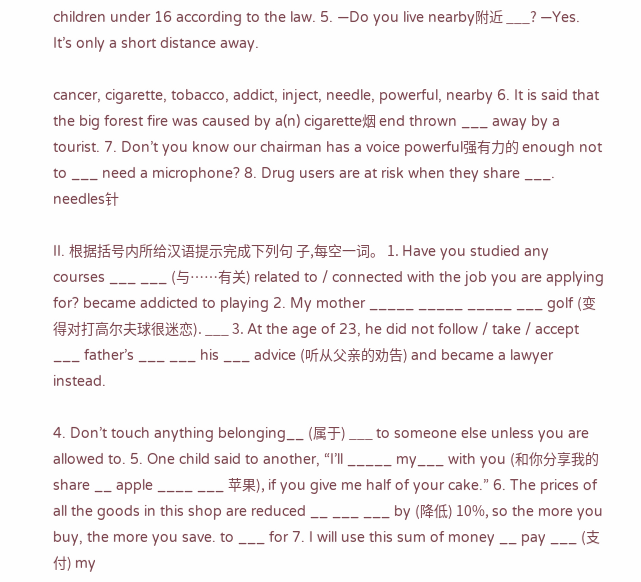children under 16 according to the law. 5. —Do you live nearby附近 ___? —Yes. It’s only a short distance away.

cancer, cigarette, tobacco, addict, inject, needle, powerful, nearby 6. It is said that the big forest fire was caused by a(n) cigarette烟 end thrown ___ away by a tourist. 7. Don’t you know our chairman has a voice powerful强有力的 enough not to ___ need a microphone? 8. Drug users are at risk when they share ___. needles针

II. 根据括号内所给汉语提示完成下列句 子,每空一词。 1. Have you studied any courses ___ ___ (与……有关) related to / connected with the job you are applying for? became addicted to playing 2. My mother _____ _____ _____ ___ golf (变得对打高尔夫球很迷恋). ___ 3. At the age of 23, he did not follow / take / accept ___ father’s ___ ___ his ___ advice (听从父亲的劝告) and became a lawyer instead.

4. Don’t touch anything belonging__ (属于) ___ to someone else unless you are allowed to. 5. One child said to another, “I’ll _____ my___ with you (和你分享我的 share __ apple ____ ___ 苹果), if you give me half of your cake.” 6. The prices of all the goods in this shop are reduced __ ___ ___ by (降低) 10%, so the more you buy, the more you save. to ___ for 7. I will use this sum of money __ pay ___ (支 付) my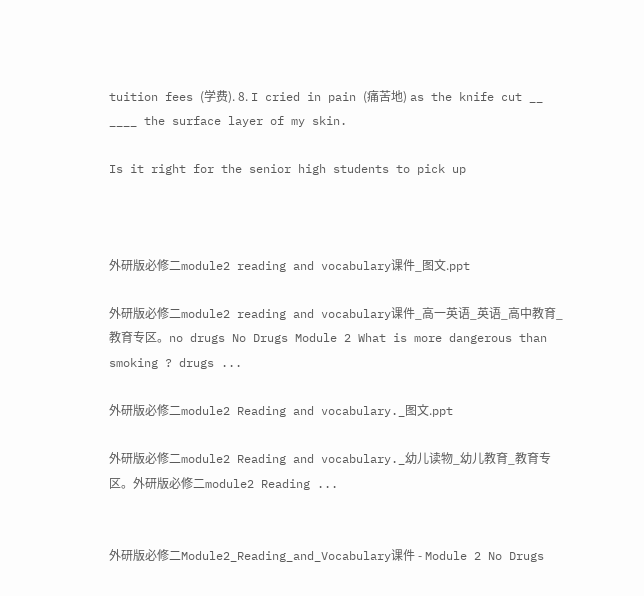tuition fees (学费). 8. I cried in pain (痛苦地) as the knife cut __ ____ the surface layer of my skin.

Is it right for the senior high students to pick up



外研版必修二module2 reading and vocabulary课件_图文.ppt

外研版必修二module2 reading and vocabulary课件_高一英语_英语_高中教育_教育专区。no drugs No Drugs Module 2 What is more dangerous than smoking ? drugs ...

外研版必修二module2 Reading and vocabulary._图文.ppt

外研版必修二module2 Reading and vocabulary._幼儿读物_幼儿教育_教育专区。外研版必修二module2 Reading ...


外研版必修二Module2_Reading_and_Vocabulary课件 - Module 2 No Drugs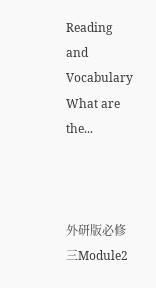Reading and Vocabulary What are the...



外研版必修三Module2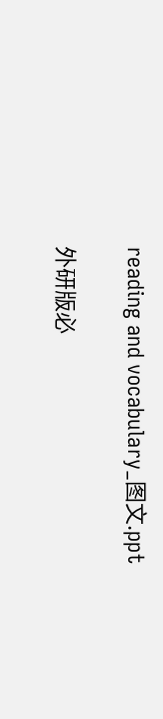reading and vocabulary_图文.ppt

外研版必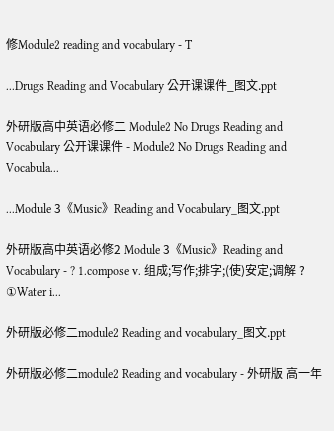修Module2 reading and vocabulary - T

...Drugs Reading and Vocabulary 公开课课件_图文.ppt

外研版高中英语必修二 Module2 No Drugs Reading and Vocabulary 公开课课件 - Module2 No Drugs Reading and Vocabula...

...Module 3《Music》Reading and Vocabulary_图文.ppt

外研版高中英语必修2 Module 3《Music》Reading and Vocabulary - ? 1.compose v. 组成;写作;排字;(使)安定;调解 ? ①Water i...

外研版必修二module2 Reading and vocabulary_图文.ppt

外研版必修二module2 Reading and vocabulary - 外研版 高一年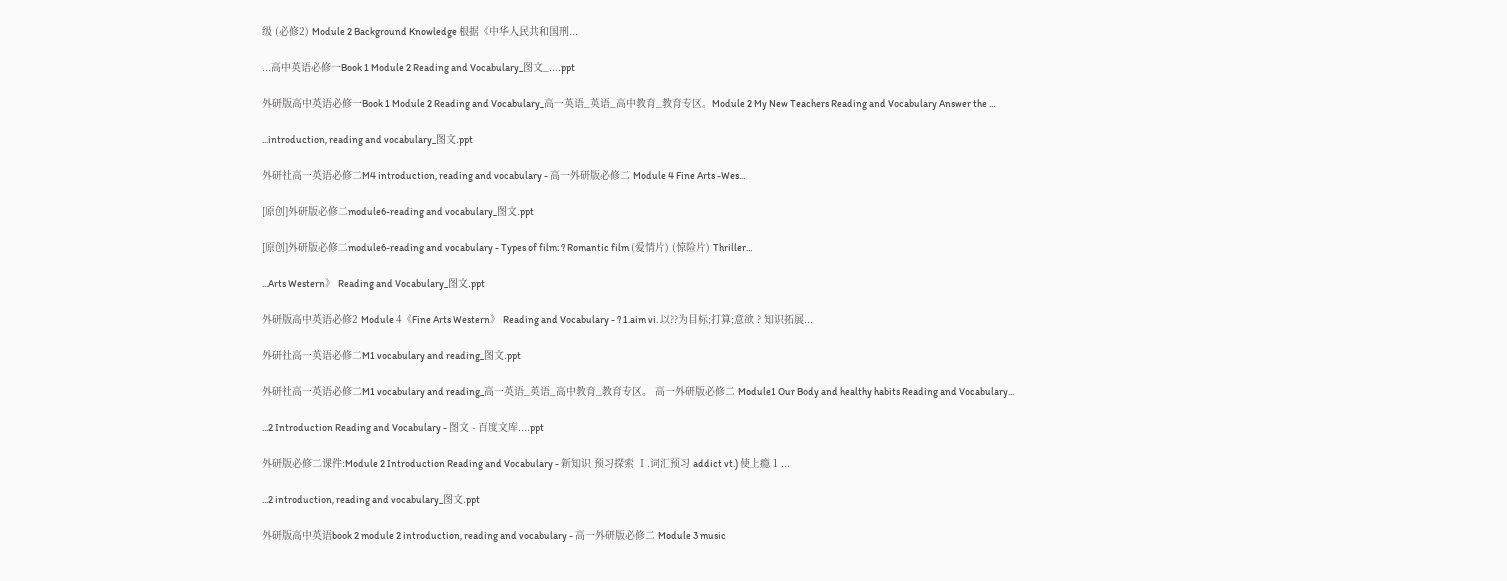级 (必修2) Module 2 Background Knowledge 根据《中华人民共和国刑...

...高中英语必修一Book 1 Module 2 Reading and Vocabulary_图文_....ppt

外研版高中英语必修一Book 1 Module 2 Reading and Vocabulary_高一英语_英语_高中教育_教育专区。Module 2 My New Teachers Reading and Vocabulary Answer the ...

...introduction, reading and vocabulary_图文.ppt

外研社高一英语必修二M4 introduction, reading and vocabulary - 高一外研版必修二 Module 4 Fine Arts -Wes...

[原创]外研版必修二module6-reading and vocabulary_图文.ppt

[原创]外研版必修二module6-reading and vocabulary - Types of film: ? Romantic film (爱情片) (惊险片) Thriller...

...Arts Western》 Reading and Vocabulary_图文.ppt

外研版高中英语必修2 Module 4《Fine Arts Western》 Reading and Vocabulary - ? 1.aim vi. 以??为目标;打算;意欲 ? 知识拓展...

外研社高一英语必修二M1 vocabulary and reading_图文.ppt

外研社高一英语必修二M1 vocabulary and reading_高一英语_英语_高中教育_教育专区。 高一外研版必修二 Module1 Our Body and healthy habits Reading and Vocabulary...

...2 Introduction Reading and Vocabulary - 图文 - 百度文库....ppt

外研版必修二课件:Module 2 Introduction Reading and Vocabulary - 新知识 预习探索 Ⅰ.词汇预习 addict vt.) 使上瘾 1 ...

...2 introduction, reading and vocabulary_图文.ppt

外研版高中英语book 2 module 2 introduction, reading and vocabulary - 高一外研版必修二 Module 3 music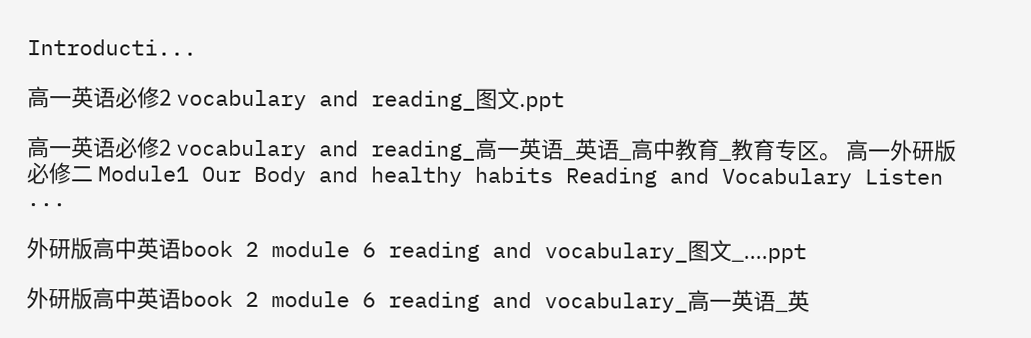Introducti...

高一英语必修2 vocabulary and reading_图文.ppt

高一英语必修2 vocabulary and reading_高一英语_英语_高中教育_教育专区。 高一外研版必修二 Module1 Our Body and healthy habits Reading and Vocabulary Listen ...

外研版高中英语book 2 module 6 reading and vocabulary_图文_....ppt

外研版高中英语book 2 module 6 reading and vocabulary_高一英语_英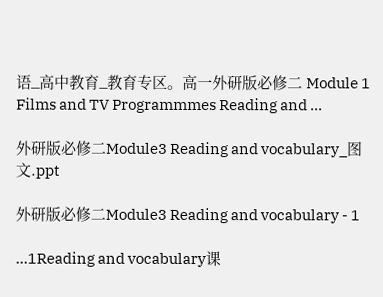语_高中教育_教育专区。高一外研版必修二 Module 1 Films and TV Programmmes Reading and ...

外研版必修二Module3 Reading and vocabulary_图文.ppt

外研版必修二Module3 Reading and vocabulary - 1

...1Reading and vocabulary课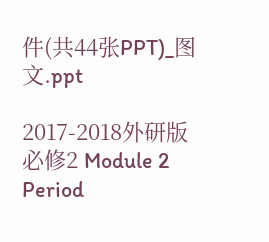件(共44张PPT)_图文.ppt

2017-2018外研版必修2 Module 2 Period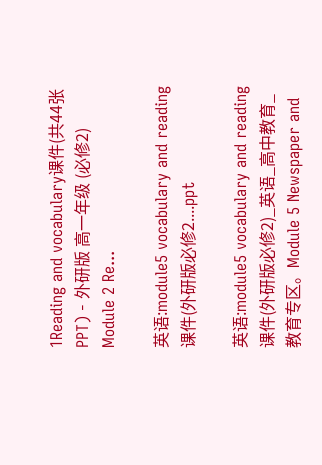1Reading and vocabulary课件(共44张PPT) - 外研版 高一年级 (必修2) Module 2 Re...

英语:module5 vocabulary and reading课件(外研版必修2....ppt

英语:module5 vocabulary and reading课件(外研版必修2)_英语_高中教育_教育专区。Module 5 Newspaper and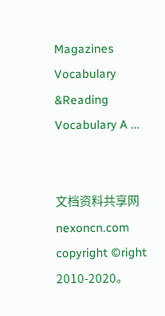Magazines Vocabulary &Reading Vocabulary A ...


文档资料共享网 nexoncn.com copyright ©right 2010-2020。